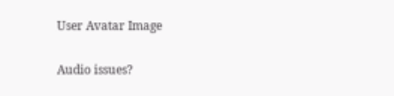User Avatar Image

Audio issues?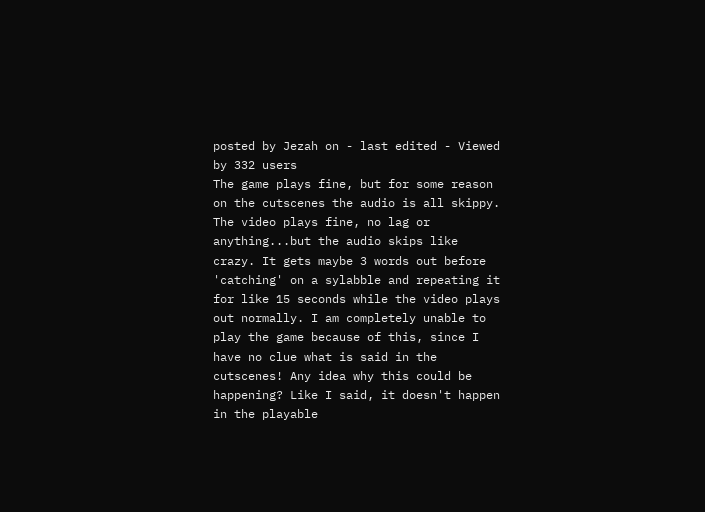posted by Jezah on - last edited - Viewed by 332 users
The game plays fine, but for some reason on the cutscenes the audio is all skippy. The video plays fine, no lag or anything...but the audio skips like crazy. It gets maybe 3 words out before 'catching' on a sylabble and repeating it for like 15 seconds while the video plays out normally. I am completely unable to play the game because of this, since I have no clue what is said in the cutscenes! Any idea why this could be happening? Like I said, it doesn't happen in the playable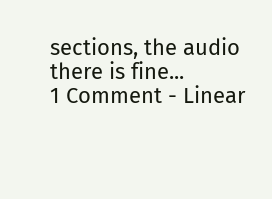sections, the audio there is fine...
1 Comment - Linear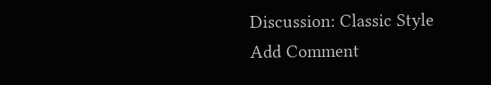Discussion: Classic Style
Add Comment